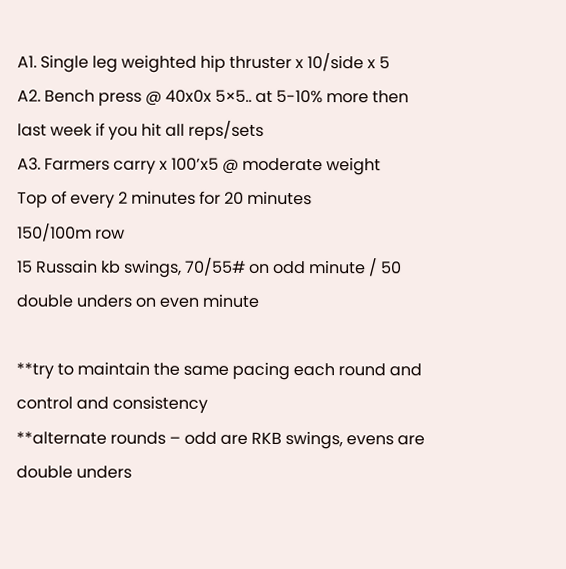A1. Single leg weighted hip thruster x 10/side x 5
A2. Bench press @ 40x0x 5×5.. at 5-10% more then last week if you hit all reps/sets
A3. Farmers carry x 100’x5 @ moderate weight
Top of every 2 minutes for 20 minutes
150/100m row
15 Russain kb swings, 70/55# on odd minute / 50 double unders on even minute

**try to maintain the same pacing each round and control and consistency
**alternate rounds – odd are RKB swings, evens are double unders